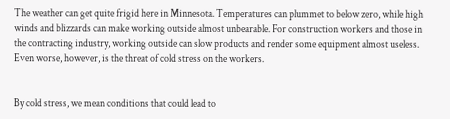The weather can get quite frigid here in Minnesota. Temperatures can plummet to below zero, while high winds and blizzards can make working outside almost unbearable. For construction workers and those in the contracting industry, working outside can slow products and render some equipment almost useless. Even worse, however, is the threat of cold stress on the workers.


By cold stress, we mean conditions that could lead to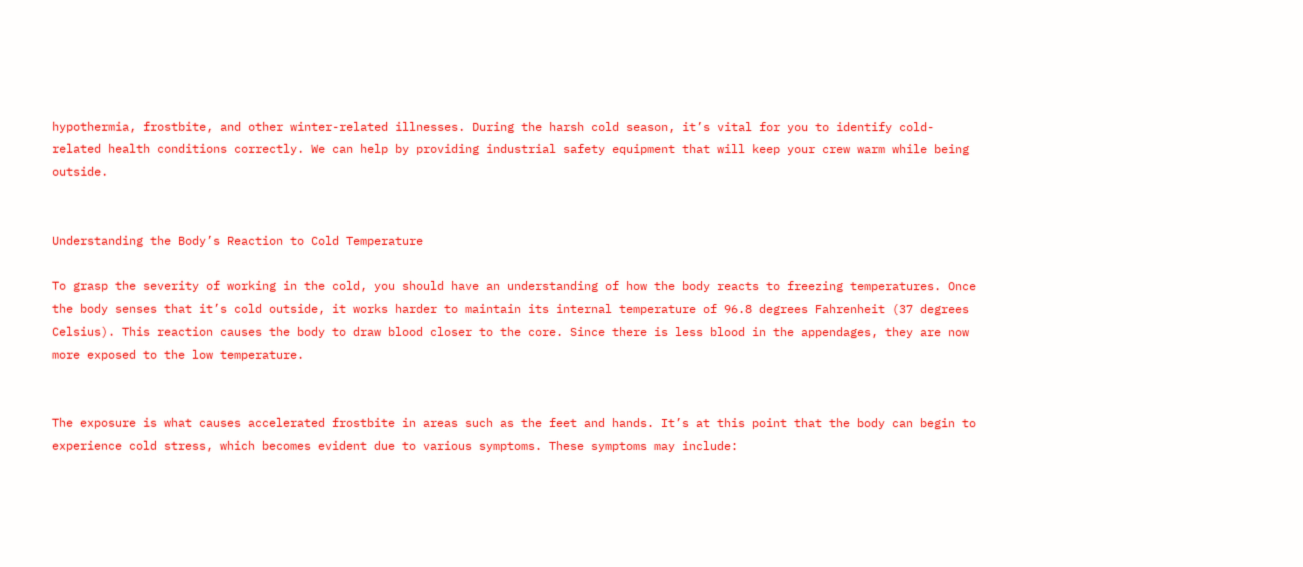hypothermia, frostbite, and other winter-related illnesses. During the harsh cold season, it’s vital for you to identify cold-related health conditions correctly. We can help by providing industrial safety equipment that will keep your crew warm while being outside.


Understanding the Body’s Reaction to Cold Temperature

To grasp the severity of working in the cold, you should have an understanding of how the body reacts to freezing temperatures. Once the body senses that it’s cold outside, it works harder to maintain its internal temperature of 96.8 degrees Fahrenheit (37 degrees Celsius). This reaction causes the body to draw blood closer to the core. Since there is less blood in the appendages, they are now more exposed to the low temperature.


The exposure is what causes accelerated frostbite in areas such as the feet and hands. It’s at this point that the body can begin to experience cold stress, which becomes evident due to various symptoms. These symptoms may include: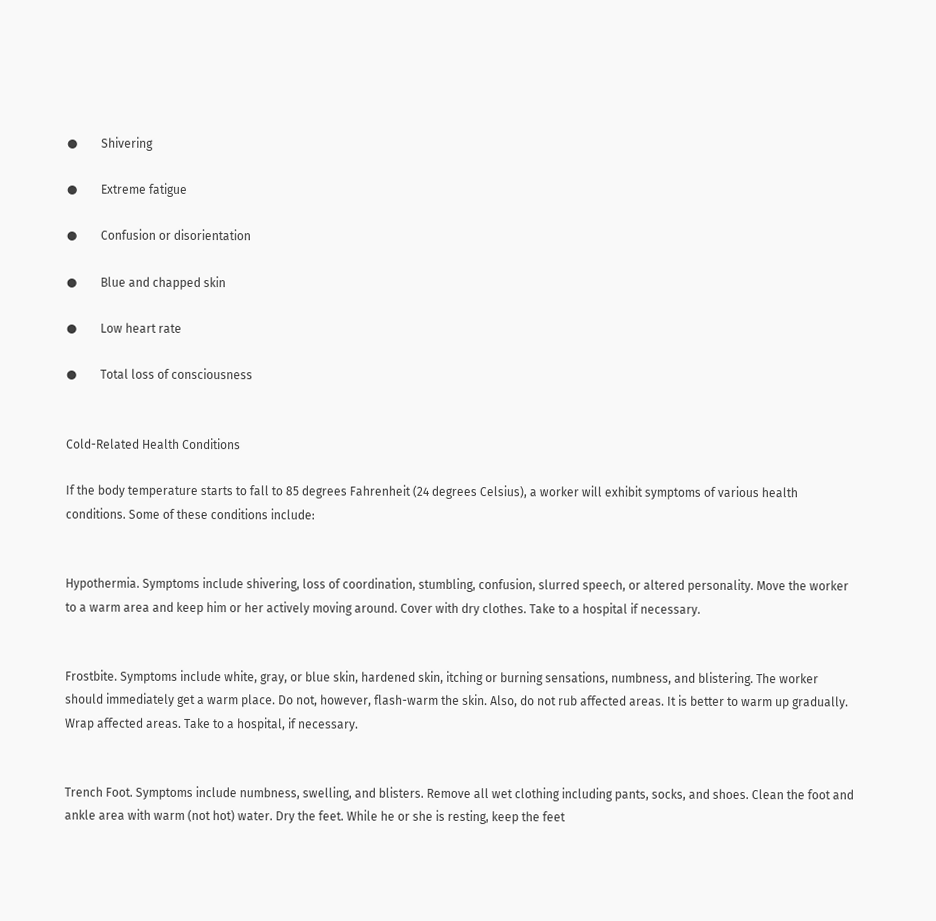●        Shivering

●        Extreme fatigue

●        Confusion or disorientation

●        Blue and chapped skin

●        Low heart rate

●        Total loss of consciousness


Cold-Related Health Conditions

If the body temperature starts to fall to 85 degrees Fahrenheit (24 degrees Celsius), a worker will exhibit symptoms of various health conditions. Some of these conditions include:


Hypothermia. Symptoms include shivering, loss of coordination, stumbling, confusion, slurred speech, or altered personality. Move the worker to a warm area and keep him or her actively moving around. Cover with dry clothes. Take to a hospital if necessary.


Frostbite. Symptoms include white, gray, or blue skin, hardened skin, itching or burning sensations, numbness, and blistering. The worker should immediately get a warm place. Do not, however, flash-warm the skin. Also, do not rub affected areas. It is better to warm up gradually. Wrap affected areas. Take to a hospital, if necessary.


Trench Foot. Symptoms include numbness, swelling, and blisters. Remove all wet clothing including pants, socks, and shoes. Clean the foot and ankle area with warm (not hot) water. Dry the feet. While he or she is resting, keep the feet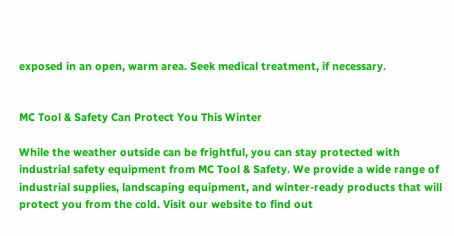exposed in an open, warm area. Seek medical treatment, if necessary.


MC Tool & Safety Can Protect You This Winter

While the weather outside can be frightful, you can stay protected with industrial safety equipment from MC Tool & Safety. We provide a wide range of industrial supplies, landscaping equipment, and winter-ready products that will protect you from the cold. Visit our website to find out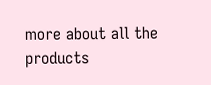more about all the products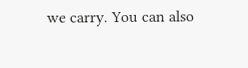we carry. You can also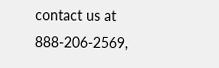contact us at 888-206-2569,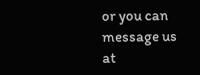or you can message us at